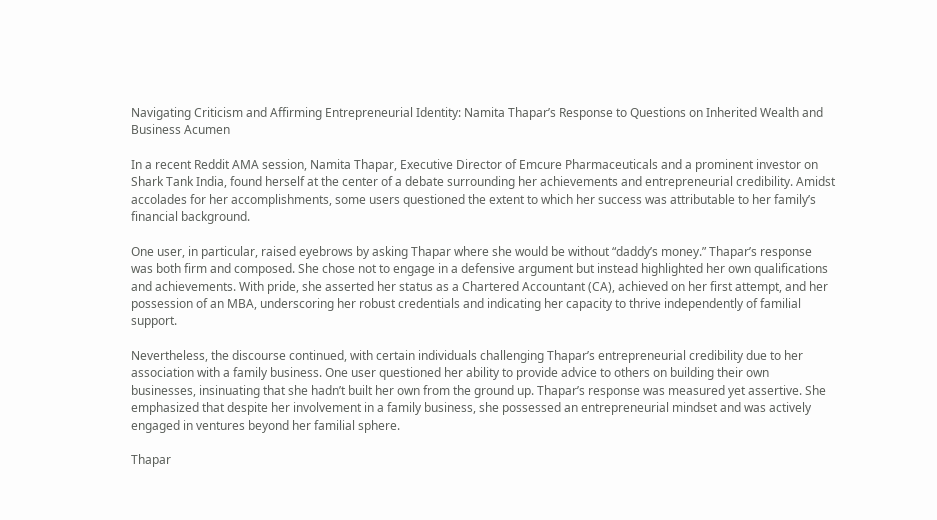Navigating Criticism and Affirming Entrepreneurial Identity: Namita Thapar’s Response to Questions on Inherited Wealth and Business Acumen

In a recent Reddit AMA session, Namita Thapar, Executive Director of Emcure Pharmaceuticals and a prominent investor on Shark Tank India, found herself at the center of a debate surrounding her achievements and entrepreneurial credibility. Amidst accolades for her accomplishments, some users questioned the extent to which her success was attributable to her family’s financial background.

One user, in particular, raised eyebrows by asking Thapar where she would be without “daddy’s money.” Thapar’s response was both firm and composed. She chose not to engage in a defensive argument but instead highlighted her own qualifications and achievements. With pride, she asserted her status as a Chartered Accountant (CA), achieved on her first attempt, and her possession of an MBA, underscoring her robust credentials and indicating her capacity to thrive independently of familial support.

Nevertheless, the discourse continued, with certain individuals challenging Thapar’s entrepreneurial credibility due to her association with a family business. One user questioned her ability to provide advice to others on building their own businesses, insinuating that she hadn’t built her own from the ground up. Thapar’s response was measured yet assertive. She emphasized that despite her involvement in a family business, she possessed an entrepreneurial mindset and was actively engaged in ventures beyond her familial sphere.

Thapar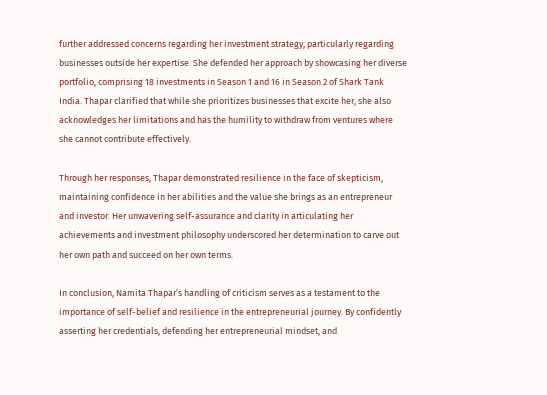further addressed concerns regarding her investment strategy, particularly regarding businesses outside her expertise. She defended her approach by showcasing her diverse portfolio, comprising 18 investments in Season 1 and 16 in Season 2 of Shark Tank India. Thapar clarified that while she prioritizes businesses that excite her, she also acknowledges her limitations and has the humility to withdraw from ventures where she cannot contribute effectively.

Through her responses, Thapar demonstrated resilience in the face of skepticism, maintaining confidence in her abilities and the value she brings as an entrepreneur and investor. Her unwavering self-assurance and clarity in articulating her achievements and investment philosophy underscored her determination to carve out her own path and succeed on her own terms.

In conclusion, Namita Thapar’s handling of criticism serves as a testament to the importance of self-belief and resilience in the entrepreneurial journey. By confidently asserting her credentials, defending her entrepreneurial mindset, and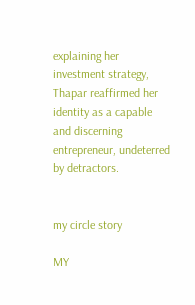explaining her investment strategy, Thapar reaffirmed her identity as a capable and discerning entrepreneur, undeterred by detractors.


my circle story

MY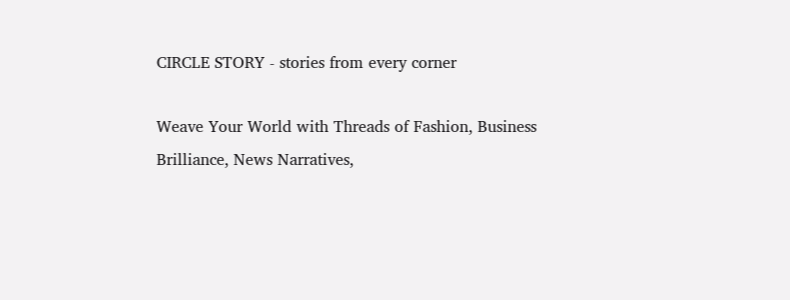CIRCLE STORY - stories from every corner

Weave Your World with Threads of Fashion, Business Brilliance, News Narratives,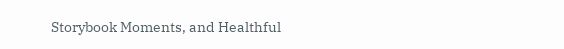Storybook Moments, and Healthful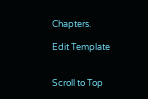Chapters.

Edit Template


Scroll to Top